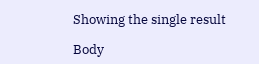Showing the single result

Body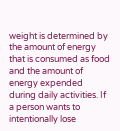weight is determined by the amount of energy that is consumed as food and the amount of energy expended during daily activities. If a person wants to intentionally lose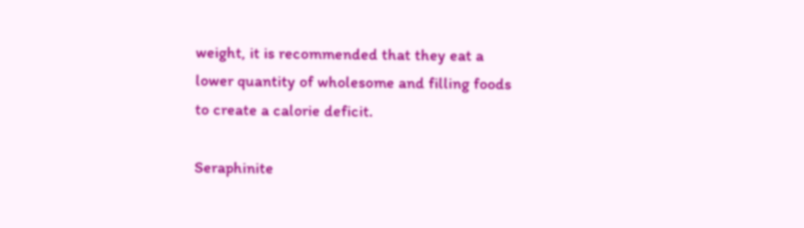weight, it is recommended that they eat a lower quantity of wholesome and filling foods to create a calorie deficit.

Seraphinite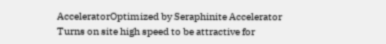AcceleratorOptimized by Seraphinite Accelerator
Turns on site high speed to be attractive for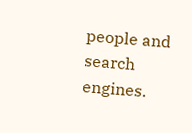people and search engines.